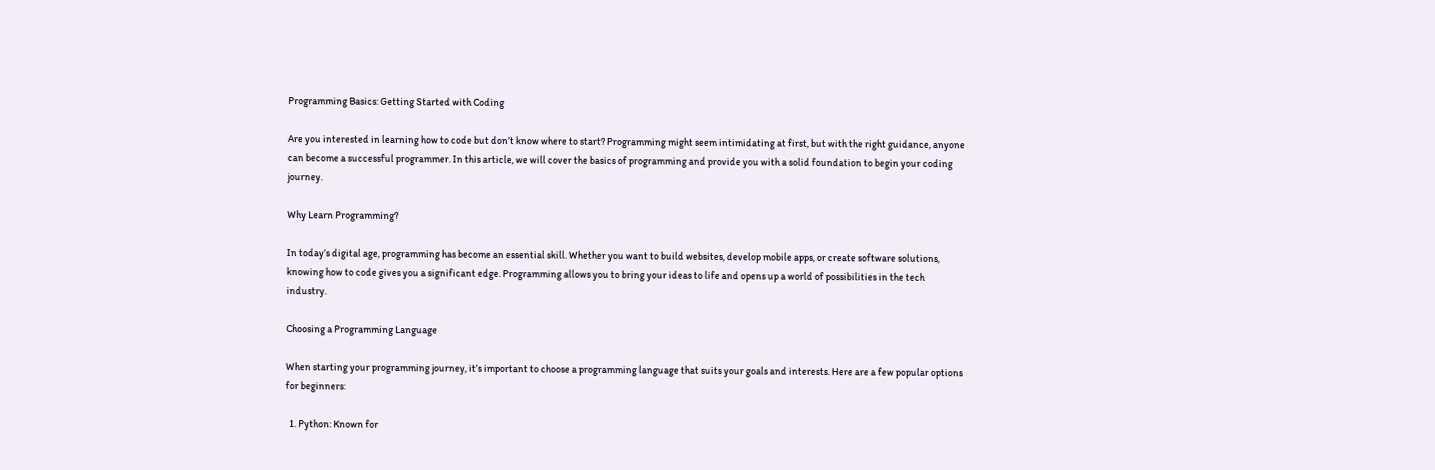Programming Basics: Getting Started with Coding

Are you interested in learning how to code but don’t know where to start? Programming might seem intimidating at first, but with the right guidance, anyone can become a successful programmer. In this article, we will cover the basics of programming and provide you with a solid foundation to begin your coding journey.

Why Learn Programming?

In today’s digital age, programming has become an essential skill. Whether you want to build websites, develop mobile apps, or create software solutions, knowing how to code gives you a significant edge. Programming allows you to bring your ideas to life and opens up a world of possibilities in the tech industry.

Choosing a Programming Language

When starting your programming journey, it’s important to choose a programming language that suits your goals and interests. Here are a few popular options for beginners:

  1. Python: Known for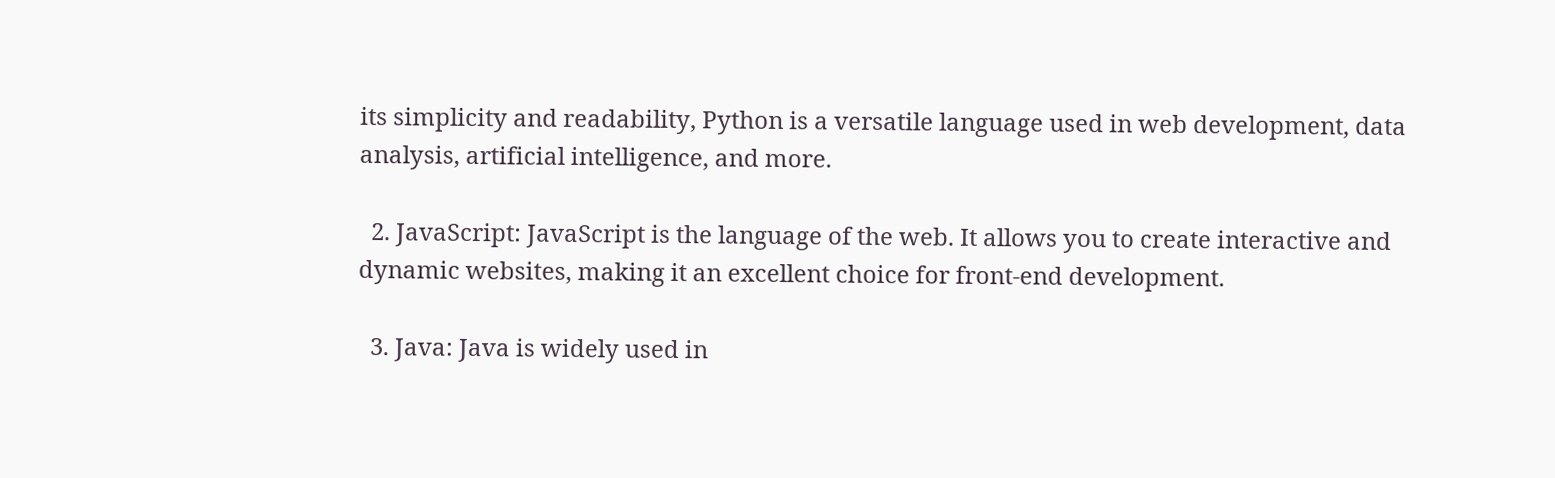its simplicity and readability, Python is a versatile language used in web development, data analysis, artificial intelligence, and more.

  2. JavaScript: JavaScript is the language of the web. It allows you to create interactive and dynamic websites, making it an excellent choice for front-end development.

  3. Java: Java is widely used in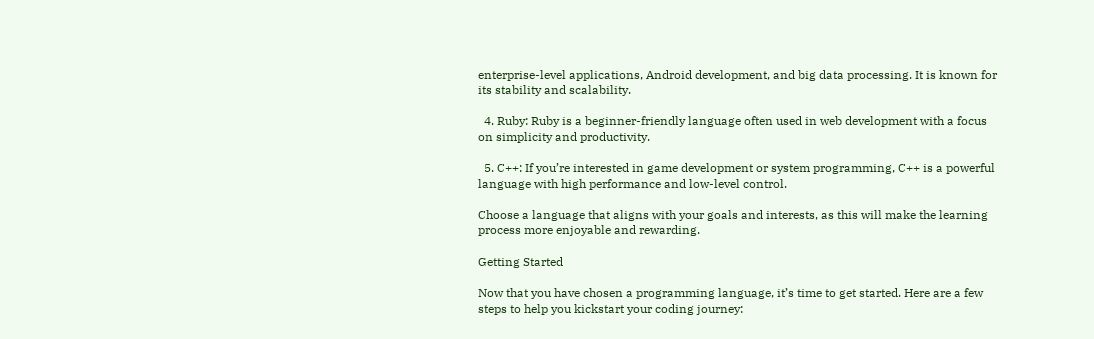enterprise-level applications, Android development, and big data processing. It is known for its stability and scalability.

  4. Ruby: Ruby is a beginner-friendly language often used in web development with a focus on simplicity and productivity.

  5. C++: If you’re interested in game development or system programming, C++ is a powerful language with high performance and low-level control.

Choose a language that aligns with your goals and interests, as this will make the learning process more enjoyable and rewarding.

Getting Started

Now that you have chosen a programming language, it’s time to get started. Here are a few steps to help you kickstart your coding journey: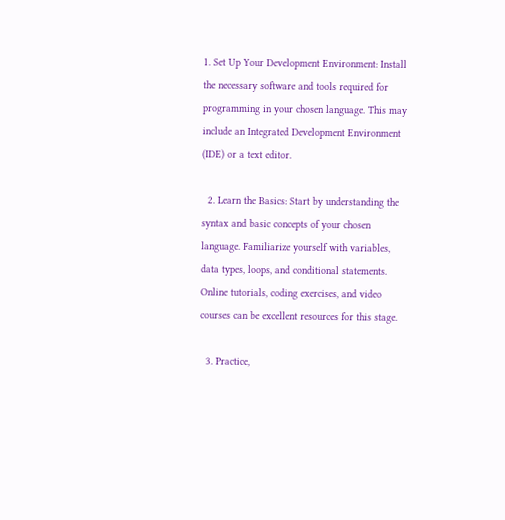1. Set Up Your Development Environment: Install the necessary software and tools required for programming in your chosen language. This may include an Integrated Development Environment (IDE) or a text editor.

  2. Learn the Basics: Start by understanding the syntax and basic concepts of your chosen language. Familiarize yourself with variables, data types, loops, and conditional statements. Online tutorials, coding exercises, and video courses can be excellent resources for this stage.

  3. Practice,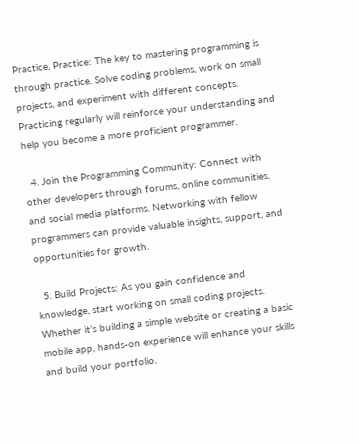Practice, Practice: The key to mastering programming is through practice. Solve coding problems, work on small projects, and experiment with different concepts. Practicing regularly will reinforce your understanding and help you become a more proficient programmer.

  4. Join the Programming Community: Connect with other developers through forums, online communities, and social media platforms. Networking with fellow programmers can provide valuable insights, support, and opportunities for growth.

  5. Build Projects: As you gain confidence and knowledge, start working on small coding projects. Whether it’s building a simple website or creating a basic mobile app, hands-on experience will enhance your skills and build your portfolio.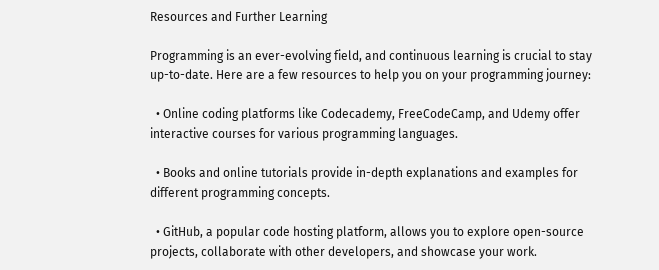Resources and Further Learning

Programming is an ever-evolving field, and continuous learning is crucial to stay up-to-date. Here are a few resources to help you on your programming journey:

  • Online coding platforms like Codecademy, FreeCodeCamp, and Udemy offer interactive courses for various programming languages.

  • Books and online tutorials provide in-depth explanations and examples for different programming concepts.

  • GitHub, a popular code hosting platform, allows you to explore open-source projects, collaborate with other developers, and showcase your work.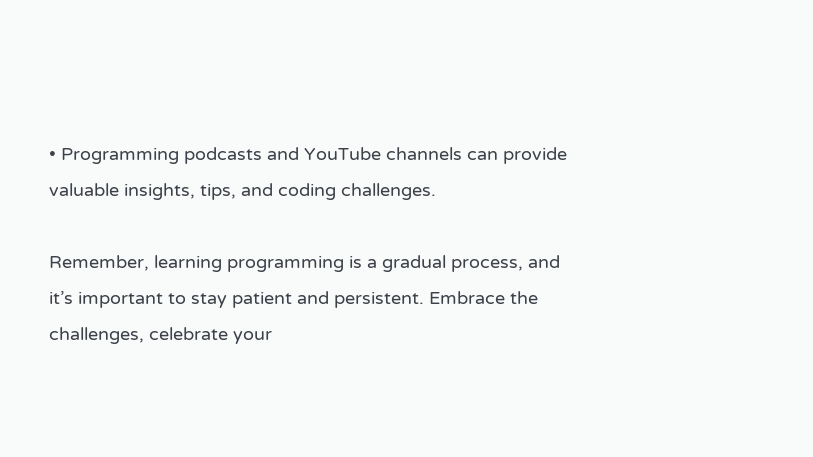• Programming podcasts and YouTube channels can provide valuable insights, tips, and coding challenges.

Remember, learning programming is a gradual process, and it’s important to stay patient and persistent. Embrace the challenges, celebrate your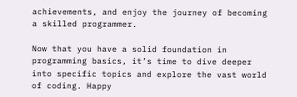achievements, and enjoy the journey of becoming a skilled programmer.

Now that you have a solid foundation in programming basics, it’s time to dive deeper into specific topics and explore the vast world of coding. Happy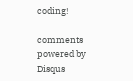coding!

comments powered by Disqus